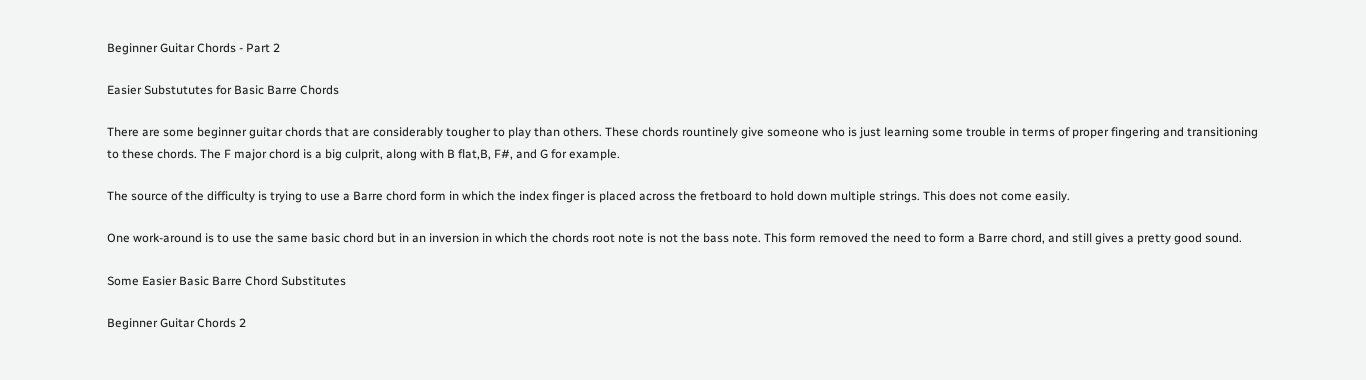Beginner Guitar Chords - Part 2

Easier Substututes for Basic Barre Chords

There are some beginner guitar chords that are considerably tougher to play than others. These chords rountinely give someone who is just learning some trouble in terms of proper fingering and transitioning to these chords. The F major chord is a big culprit, along with B flat,B, F#, and G for example.

The source of the difficulty is trying to use a Barre chord form in which the index finger is placed across the fretboard to hold down multiple strings. This does not come easily.

One work-around is to use the same basic chord but in an inversion in which the chords root note is not the bass note. This form removed the need to form a Barre chord, and still gives a pretty good sound.

Some Easier Basic Barre Chord Substitutes

Beginner Guitar Chords 2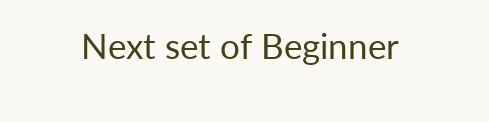Next set of Beginner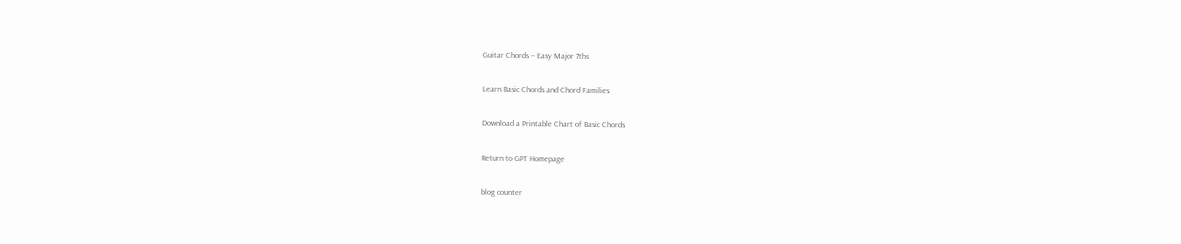Guitar Chords -- Easy Major 7ths

Learn Basic Chords and Chord Families

Download a Printable Chart of Basic Chords

Return to GPT Homepage

blog counter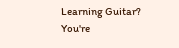Learning Guitar?
You're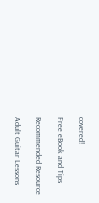covered!

Free eBook and Tips

Recommended Resource

Adult Guitar Lessons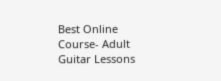Best Online Course- Adult Guitar Lessons